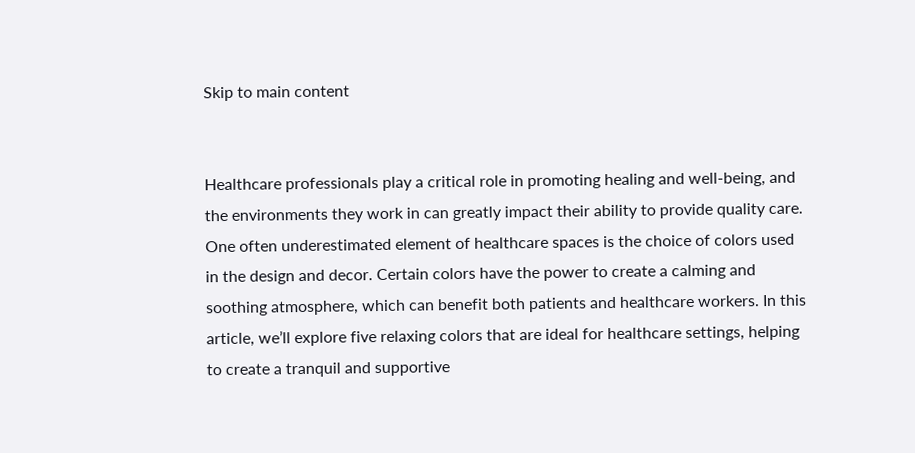Skip to main content


Healthcare professionals play a critical role in promoting healing and well-being, and the environments they work in can greatly impact their ability to provide quality care. One often underestimated element of healthcare spaces is the choice of colors used in the design and decor. Certain colors have the power to create a calming and soothing atmosphere, which can benefit both patients and healthcare workers. In this article, we’ll explore five relaxing colors that are ideal for healthcare settings, helping to create a tranquil and supportive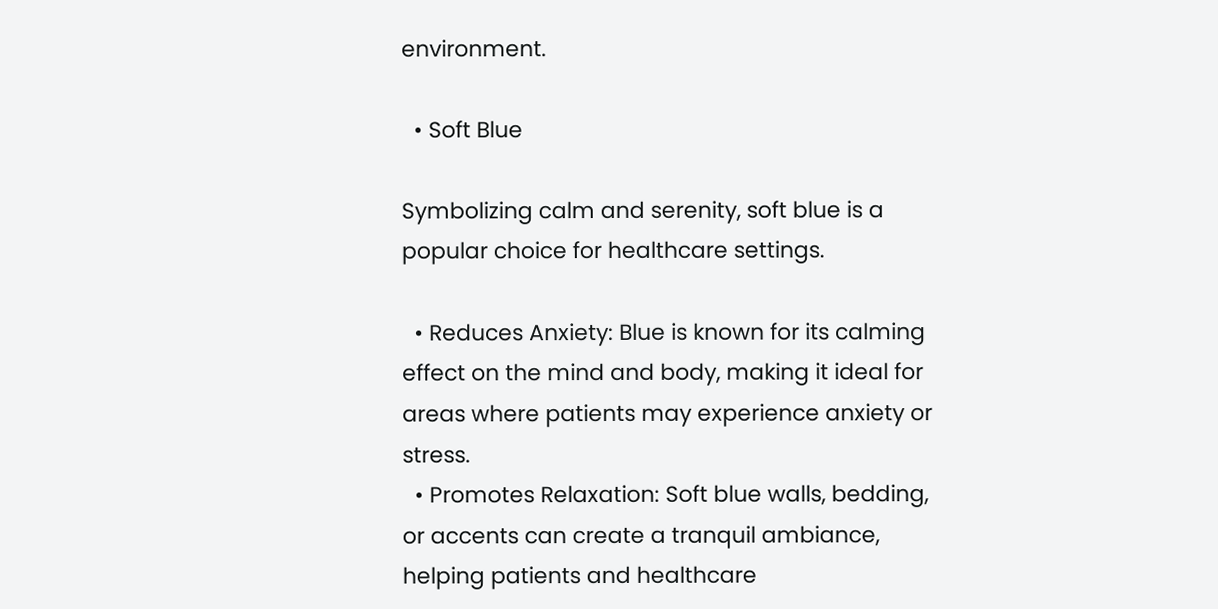environment.

  • Soft Blue

Symbolizing calm and serenity, soft blue is a popular choice for healthcare settings.

  • Reduces Anxiety: Blue is known for its calming effect on the mind and body, making it ideal for areas where patients may experience anxiety or stress.
  • Promotes Relaxation: Soft blue walls, bedding, or accents can create a tranquil ambiance, helping patients and healthcare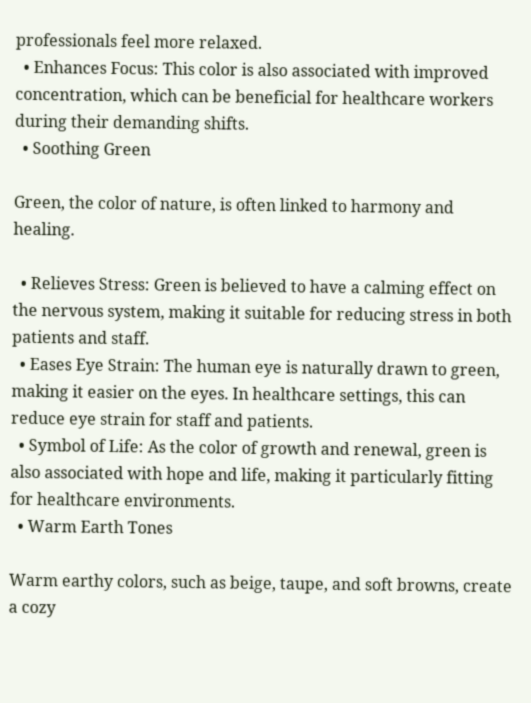professionals feel more relaxed.
  • Enhances Focus: This color is also associated with improved concentration, which can be beneficial for healthcare workers during their demanding shifts.
  • Soothing Green

Green, the color of nature, is often linked to harmony and healing.

  • Relieves Stress: Green is believed to have a calming effect on the nervous system, making it suitable for reducing stress in both patients and staff.
  • Eases Eye Strain: The human eye is naturally drawn to green, making it easier on the eyes. In healthcare settings, this can reduce eye strain for staff and patients.
  • Symbol of Life: As the color of growth and renewal, green is also associated with hope and life, making it particularly fitting for healthcare environments.
  • Warm Earth Tones

Warm earthy colors, such as beige, taupe, and soft browns, create a cozy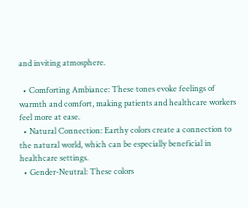and inviting atmosphere.

  • Comforting Ambiance: These tones evoke feelings of warmth and comfort, making patients and healthcare workers feel more at ease.
  • Natural Connection: Earthy colors create a connection to the natural world, which can be especially beneficial in healthcare settings.
  • Gender-Neutral: These colors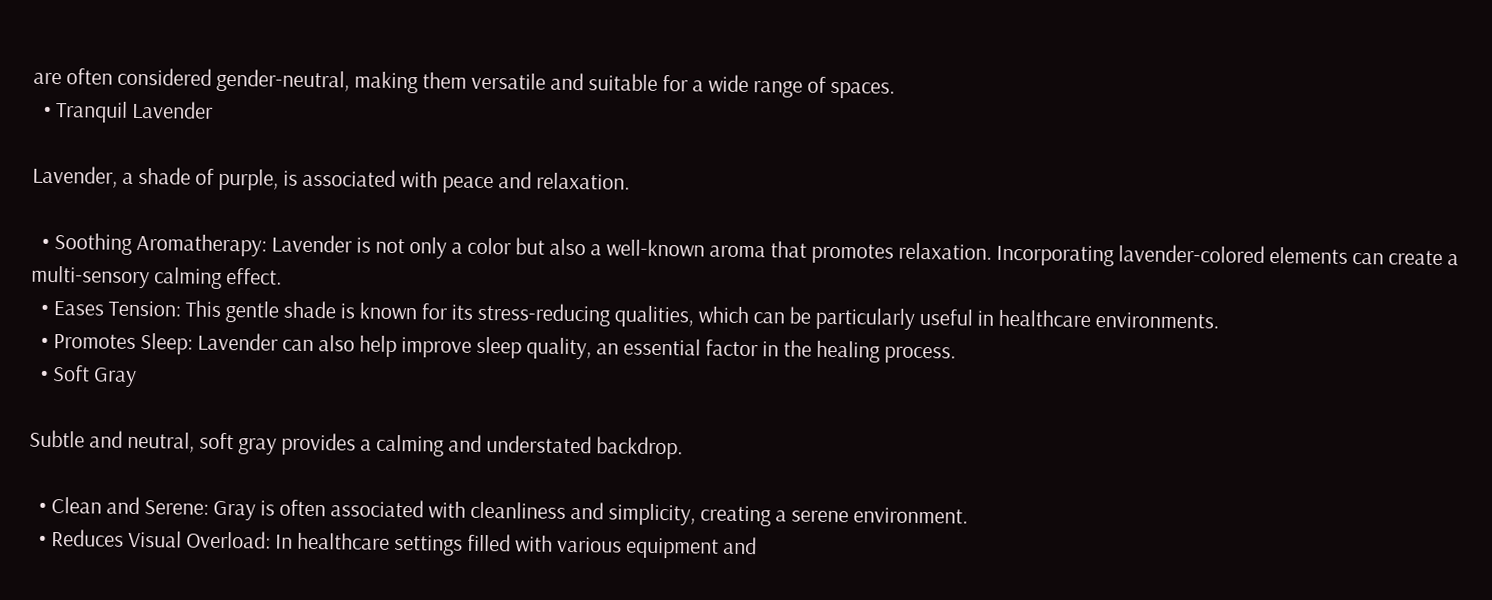are often considered gender-neutral, making them versatile and suitable for a wide range of spaces.
  • Tranquil Lavender

Lavender, a shade of purple, is associated with peace and relaxation.

  • Soothing Aromatherapy: Lavender is not only a color but also a well-known aroma that promotes relaxation. Incorporating lavender-colored elements can create a multi-sensory calming effect.
  • Eases Tension: This gentle shade is known for its stress-reducing qualities, which can be particularly useful in healthcare environments.
  • Promotes Sleep: Lavender can also help improve sleep quality, an essential factor in the healing process.
  • Soft Gray

Subtle and neutral, soft gray provides a calming and understated backdrop.

  • Clean and Serene: Gray is often associated with cleanliness and simplicity, creating a serene environment.
  • Reduces Visual Overload: In healthcare settings filled with various equipment and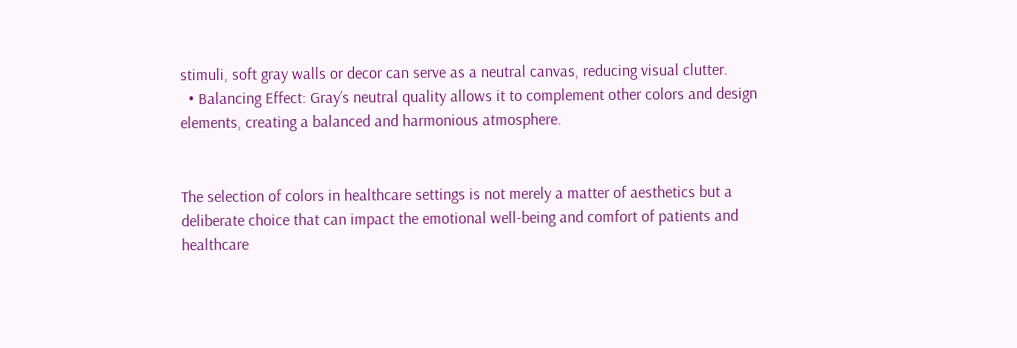stimuli, soft gray walls or decor can serve as a neutral canvas, reducing visual clutter.
  • Balancing Effect: Gray’s neutral quality allows it to complement other colors and design elements, creating a balanced and harmonious atmosphere.


The selection of colors in healthcare settings is not merely a matter of aesthetics but a deliberate choice that can impact the emotional well-being and comfort of patients and healthcare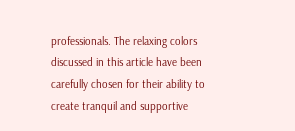professionals. The relaxing colors discussed in this article have been carefully chosen for their ability to create tranquil and supportive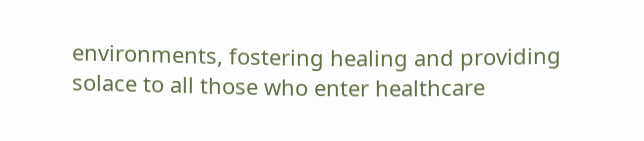environments, fostering healing and providing solace to all those who enter healthcare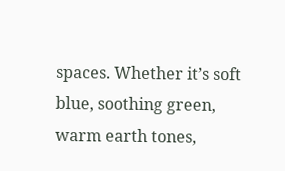spaces. Whether it’s soft blue, soothing green, warm earth tones,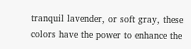tranquil lavender, or soft gray, these colors have the power to enhance the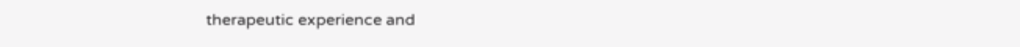therapeutic experience and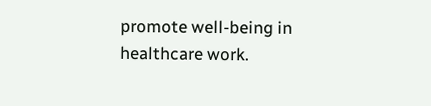promote well-being in healthcare work.